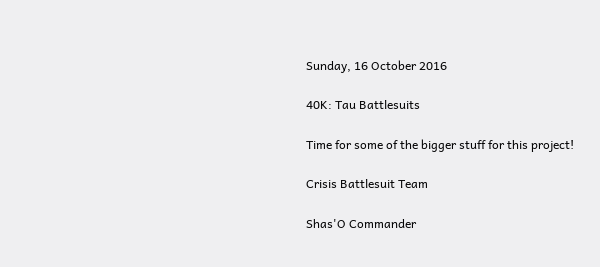Sunday, 16 October 2016

40K: Tau Battlesuits

Time for some of the bigger stuff for this project!

Crisis Battlesuit Team

Shas'O Commander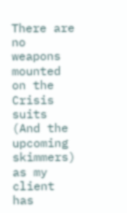There are no weapons mounted on the Crisis suits (And the upcoming skimmers) as my client has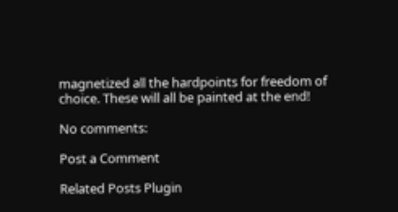magnetized all the hardpoints for freedom of choice. These will all be painted at the end!

No comments:

Post a Comment

Related Posts Plugin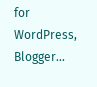for WordPress, Blogger...